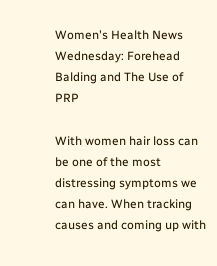Women's Health News Wednesday: Forehead Balding and The Use of PRP

With women hair loss can be one of the most distressing symptoms we can have. When tracking causes and coming up with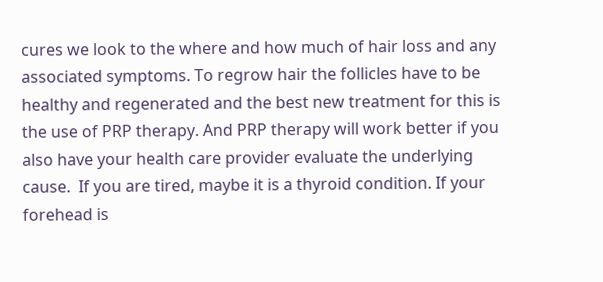cures we look to the where and how much of hair loss and any associated symptoms. To regrow hair the follicles have to be healthy and regenerated and the best new treatment for this is the use of PRP therapy. And PRP therapy will work better if you also have your health care provider evaluate the underlying cause.  If you are tired, maybe it is a thyroid condition. If your forehead is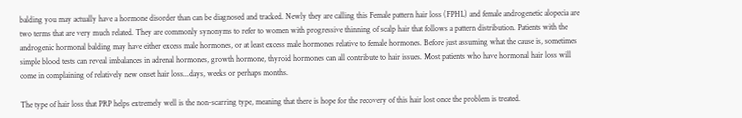balding you may actually have a hormone disorder than can be diagnosed and tracked. Newly they are calling this Female pattern hair loss (FPHL) and female androgenetic alopecia are two terms that are very much related. They are commonly synonyms to refer to women with progressive thinning of scalp hair that follows a pattern distribution. Patients with the androgenic hormonal balding may have either excess male hormones, or at least excess male hormones relative to female hormones. Before just assuming what the cause is, sometimes simple blood tests can reveal imbalances in adrenal hormones, growth hormone, thyroid hormones can all contribute to hair issues. Most patients who have hormonal hair loss will come in complaining of relatively new onset hair loss...days, weeks or perhaps months.

The type of hair loss that PRP helps extremely well is the non-scarring type, meaning that there is hope for the recovery of this hair lost once the problem is treated.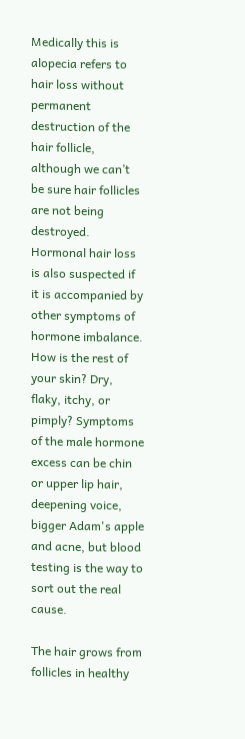Medically this is alopecia refers to hair loss without permanent destruction of the hair follicle, although we can’t be sure hair follicles are not being destroyed. Hormonal hair loss is also suspected if it is accompanied by other symptoms of hormone imbalance. How is the rest of your skin? Dry, flaky, itchy, or pimply? Symptoms of the male hormone excess can be chin or upper lip hair, deepening voice, bigger Adam's apple and acne, but blood testing is the way to sort out the real cause.

The hair grows from follicles in healthy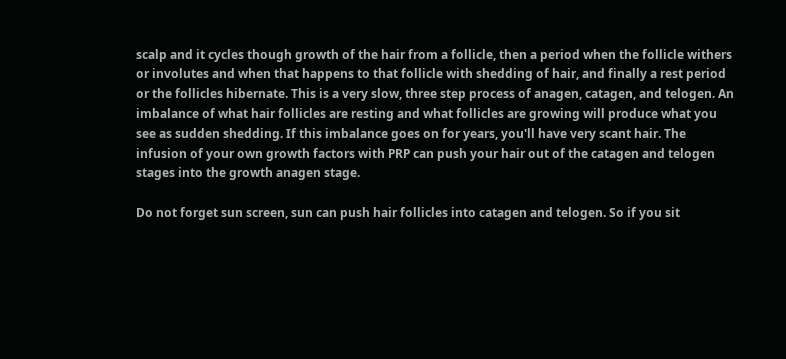scalp and it cycles though growth of the hair from a follicle, then a period when the follicle withers or involutes and when that happens to that follicle with shedding of hair, and finally a rest period or the follicles hibernate. This is a very slow, three step process of anagen, catagen, and telogen. An imbalance of what hair follicles are resting and what follicles are growing will produce what you see as sudden shedding. If this imbalance goes on for years, you'll have very scant hair. The infusion of your own growth factors with PRP can push your hair out of the catagen and telogen stages into the growth anagen stage.

Do not forget sun screen, sun can push hair follicles into catagen and telogen. So if you sit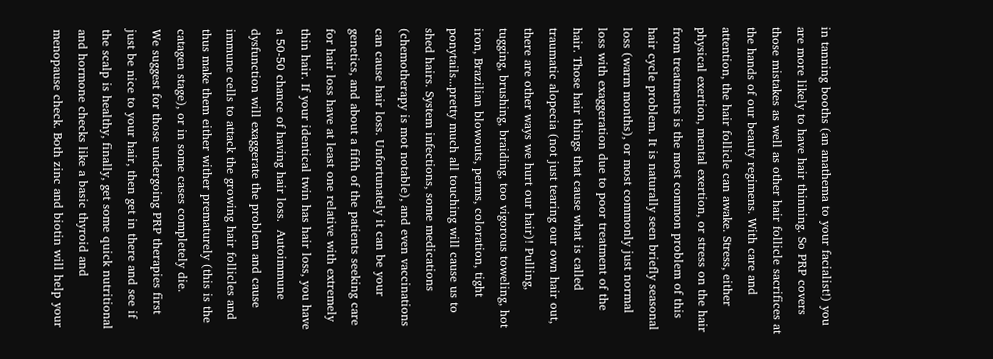in tanning booths (an anathema to your facialist!) you are more likely to have hair thinning. So PRP covers those mistakes as well as other hair follicle sacrifices at the hands of our beauty regimens. With care and attention, the hair follicle can awake. Stress, either physical exertion, mental exertion, or stress on the hair from treatments is the most common problem of this hair cycle problem. It is naturally seen briefly seasonal loss (warm months), or most commonly just normal loss with exaggeration due to poor treatment of the hair. Those hair things that cause what is called traumatic alopecia (not just tearing our own hair out, there are other ways we hurt our hair)! Pulling, tugging, brushing, braiding, too vigorous toweling, hot iron, Brazilian blowouts, perms, coloration, tight ponytails...pretty much all touching will cause us to shed hairs. System infections, some medications (chemotherapy is mot notable), and even vaccinations can cause hair loss. Unfortunately it can be your genetics, and about a fifth of the patients seeking care for hair loss have at least one relative with extremely thin hair. If your identical twin has hair loss, you have a 50-50 chance of having hair loss.  Autoimmune dysfunction will exaggerate the problem and cause immune cells to attack the growing hair follicles and thus make them either wither prematurely (this is the catagen stage), or in some cases completely die.
We suggest for those undergoing PRP therapies first just be nice to your hair, then get in there and see if the scalp is healthy, finally, get some quick nutritional and hormone checks like a basic thyroid and menopause check. Both zinc and biotin will help your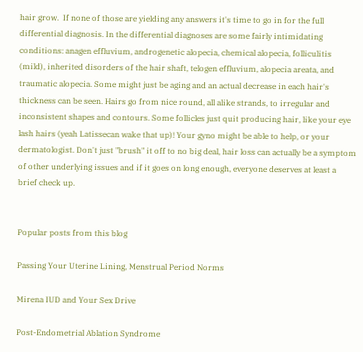hair grow.  If none of those are yielding any answers it's time to go in for the full differential diagnosis. In the differential diagnoses are some fairly intimidating conditions: anagen effluvium, androgenetic alopecia, chemical alopecia, folliculitis (mild), inherited disorders of the hair shaft, telogen effluvium, alopecia areata, and traumatic alopecia. Some might just be aging and an actual decrease in each hair's thickness can be seen. Hairs go from nice round, all alike strands, to irregular and inconsistent shapes and contours. Some follicles just quit producing hair, like your eye lash hairs (yeah Latissecan wake that up)! Your gyno might be able to help, or your dermatologist. Don't just "brush" it off to no big deal, hair loss can actually be a symptom of other underlying issues and if it goes on long enough, everyone deserves at least a brief check up.


Popular posts from this blog

Passing Your Uterine Lining, Menstrual Period Norms

Mirena IUD and Your Sex Drive

Post-Endometrial Ablation Syndrome